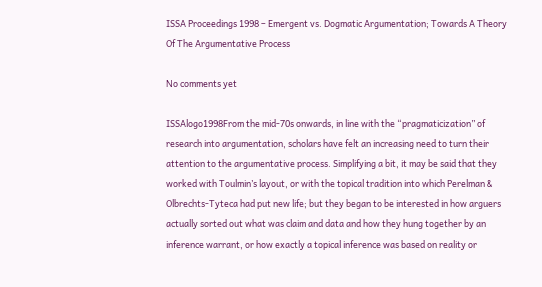ISSA Proceedings 1998 – Emergent vs. Dogmatic Argumentation; Towards A Theory Of The Argumentative Process

No comments yet

ISSAlogo1998From the mid-70s onwards, in line with the “pragmaticization” of research into argumentation, scholars have felt an increasing need to turn their attention to the argumentative process. Simplifying a bit, it may be said that they worked with Toulmin’s layout, or with the topical tradition into which Perelman & Olbrechts-Tyteca had put new life; but they began to be interested in how arguers actually sorted out what was claim and data and how they hung together by an inference warrant, or how exactly a topical inference was based on reality or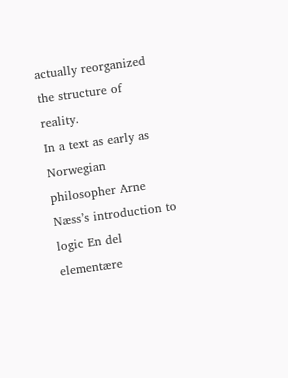actually reorganized the structure of reality.
In a text as early as Norwegian philosopher Arne Næss’s introduction to logic En del elementære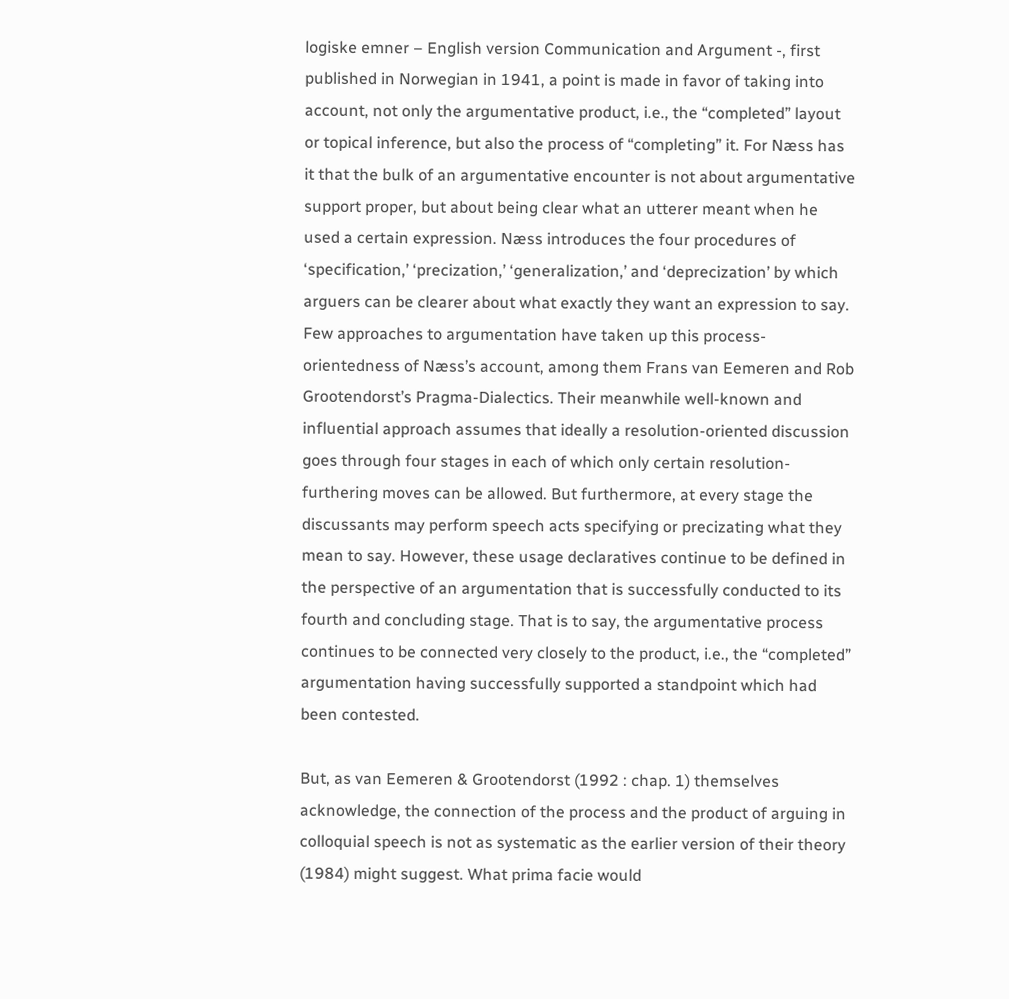logiske emner – English version Communication and Argument -, first published in Norwegian in 1941, a point is made in favor of taking into account, not only the argumentative product, i.e., the “completed” layout or topical inference, but also the process of “completing” it. For Næss has it that the bulk of an argumentative encounter is not about argumentative support proper, but about being clear what an utterer meant when he used a certain expression. Næss introduces the four procedures of ‘specification,’ ‘precization,’ ‘generalization,’ and ‘deprecization’ by which arguers can be clearer about what exactly they want an expression to say.
Few approaches to argumentation have taken up this process-orientedness of Næss’s account, among them Frans van Eemeren and Rob Grootendorst’s Pragma-Dialectics. Their meanwhile well-known and influential approach assumes that ideally a resolution-oriented discussion goes through four stages in each of which only certain resolution-furthering moves can be allowed. But furthermore, at every stage the discussants may perform speech acts specifying or precizating what they mean to say. However, these usage declaratives continue to be defined in the perspective of an argumentation that is successfully conducted to its fourth and concluding stage. That is to say, the argumentative process continues to be connected very closely to the product, i.e., the “completed” argumentation having successfully supported a standpoint which had been contested.

But, as van Eemeren & Grootendorst (1992 : chap. 1) themselves acknowledge, the connection of the process and the product of arguing in colloquial speech is not as systematic as the earlier version of their theory (1984) might suggest. What prima facie would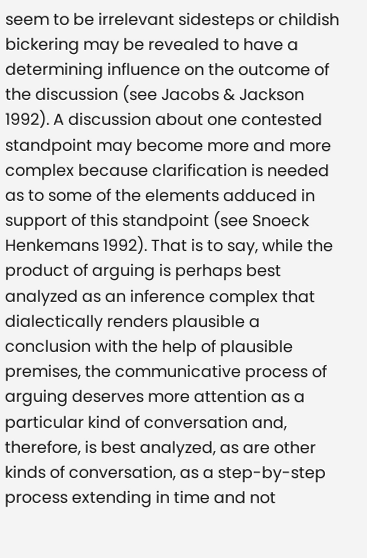seem to be irrelevant sidesteps or childish bickering may be revealed to have a determining influence on the outcome of the discussion (see Jacobs & Jackson 1992). A discussion about one contested standpoint may become more and more complex because clarification is needed as to some of the elements adduced in support of this standpoint (see Snoeck Henkemans 1992). That is to say, while the product of arguing is perhaps best analyzed as an inference complex that dialectically renders plausible a conclusion with the help of plausible premises, the communicative process of arguing deserves more attention as a particular kind of conversation and, therefore, is best analyzed, as are other kinds of conversation, as a step-by-step process extending in time and not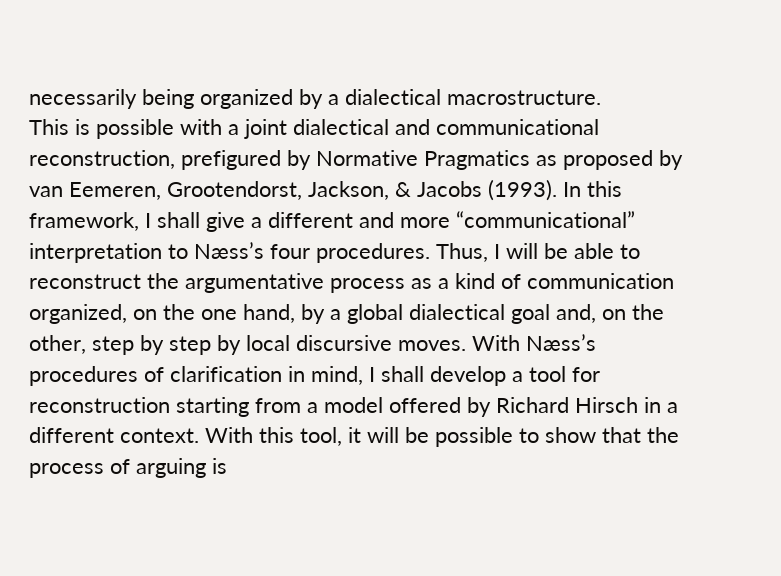necessarily being organized by a dialectical macrostructure.
This is possible with a joint dialectical and communicational reconstruction, prefigured by Normative Pragmatics as proposed by van Eemeren, Grootendorst, Jackson, & Jacobs (1993). In this framework, I shall give a different and more “communicational” interpretation to Næss’s four procedures. Thus, I will be able to reconstruct the argumentative process as a kind of communication organized, on the one hand, by a global dialectical goal and, on the other, step by step by local discursive moves. With Næss’s procedures of clarification in mind, I shall develop a tool for reconstruction starting from a model offered by Richard Hirsch in a different context. With this tool, it will be possible to show that the process of arguing is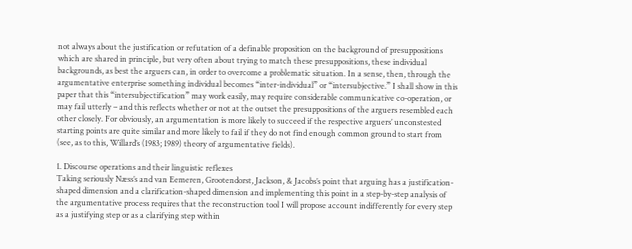not always about the justification or refutation of a definable proposition on the background of presuppositions which are shared in principle, but very often about trying to match these presuppositions, these individual backgrounds, as best the arguers can, in order to overcome a problematic situation. In a sense, then, through the argumentative enterprise something individual becomes “inter-individual” or “intersubjective.” I shall show in this paper that this “intersubjectification” may work easily, may require considerable communicative co-operation, or may fail utterly – and this reflects whether or not at the outset the presuppositions of the arguers resembled each other closely. For obviously, an argumentation is more likely to succeed if the respective arguers’ unconstested starting points are quite similar and more likely to fail if they do not find enough common ground to start from (see, as to this, Willard’s (1983; 1989) theory of argumentative fields).

1. Discourse operations and their linguistic reflexes
Taking seriously Næss’s and van Eemeren, Grootendorst, Jackson, & Jacobs’s point that arguing has a justification-shaped dimension and a clarification-shaped dimension and implementing this point in a step-by-step analysis of the argumentative process requires that the reconstruction tool I will propose account indifferently for every step as a justifying step or as a clarifying step within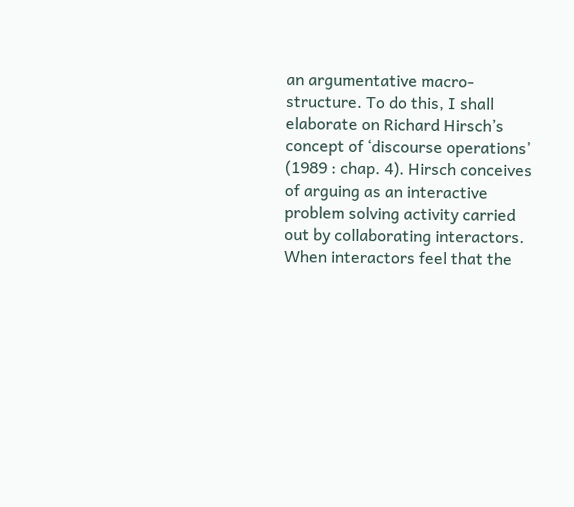an argumentative macro-structure. To do this, I shall elaborate on Richard Hirsch’s concept of ‘discourse operations’ (1989 : chap. 4). Hirsch conceives of arguing as an interactive problem solving activity carried out by collaborating interactors. When interactors feel that the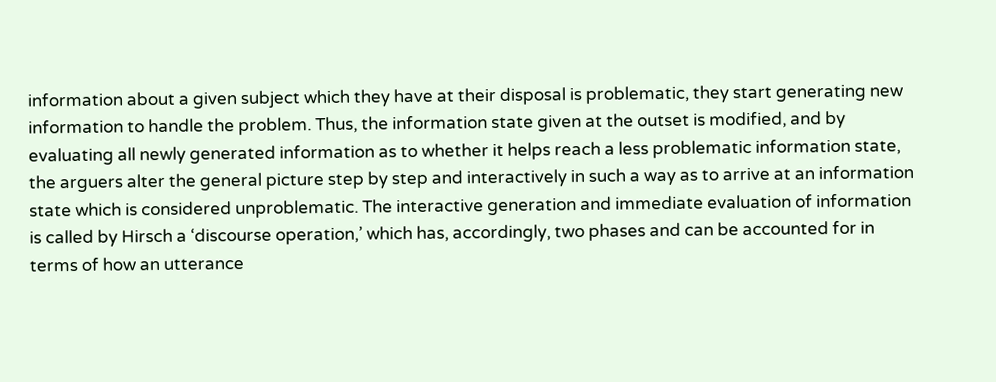information about a given subject which they have at their disposal is problematic, they start generating new information to handle the problem. Thus, the information state given at the outset is modified, and by evaluating all newly generated information as to whether it helps reach a less problematic information state, the arguers alter the general picture step by step and interactively in such a way as to arrive at an information state which is considered unproblematic. The interactive generation and immediate evaluation of information is called by Hirsch a ‘discourse operation,’ which has, accordingly, two phases and can be accounted for in terms of how an utterance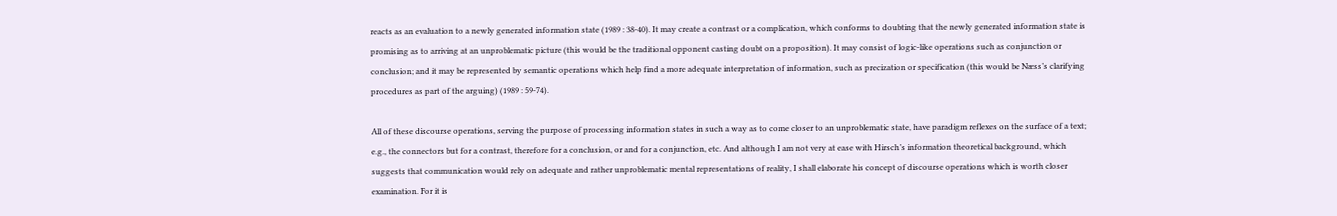reacts as an evaluation to a newly generated information state (1989 : 38-40). It may create a contrast or a complication, which conforms to doubting that the newly generated information state is promising as to arriving at an unproblematic picture (this would be the traditional opponent casting doubt on a proposition). It may consist of logic-like operations such as conjunction or conclusion; and it may be represented by semantic operations which help find a more adequate interpretation of information, such as precization or specification (this would be Næss’s clarifying procedures as part of the arguing) (1989 : 59-74).

All of these discourse operations, serving the purpose of processing information states in such a way as to come closer to an unproblematic state, have paradigm reflexes on the surface of a text; e.g., the connectors but for a contrast, therefore for a conclusion, or and for a conjunction, etc. And although I am not very at ease with Hirsch’s information theoretical background, which suggests that communication would rely on adequate and rather unproblematic mental representations of reality, I shall elaborate his concept of discourse operations which is worth closer examination. For it is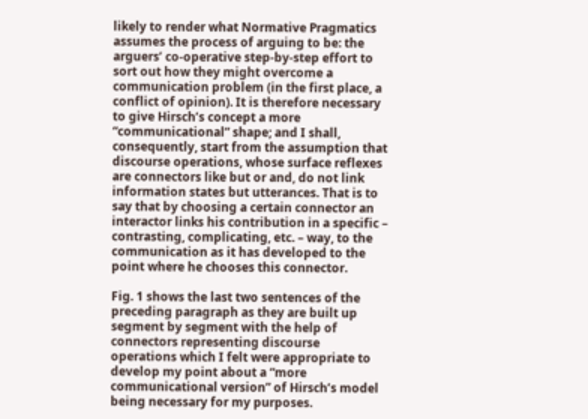likely to render what Normative Pragmatics assumes the process of arguing to be: the arguers’ co-operative step-by-step effort to sort out how they might overcome a communication problem (in the first place, a conflict of opinion). It is therefore necessary to give Hirsch’s concept a more “communicational” shape; and I shall, consequently, start from the assumption that discourse operations, whose surface reflexes are connectors like but or and, do not link information states but utterances. That is to say that by choosing a certain connector an interactor links his contribution in a specific – contrasting, complicating, etc. – way, to the communication as it has developed to the point where he chooses this connector.

Fig. 1 shows the last two sentences of the preceding paragraph as they are built up segment by segment with the help of connectors representing discourse operations which I felt were appropriate to develop my point about a “more communicational version” of Hirsch’s model being necessary for my purposes.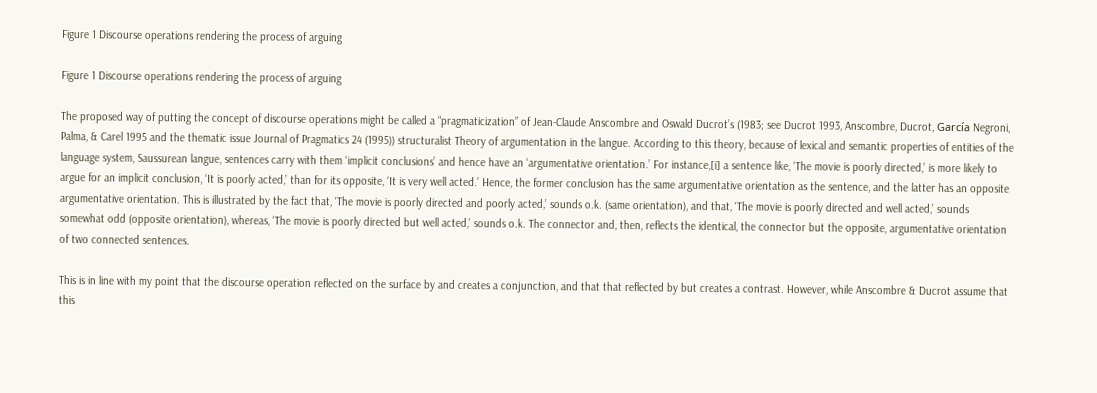Figure 1 Discourse operations rendering the process of arguing

Figure 1 Discourse operations rendering the process of arguing

The proposed way of putting the concept of discourse operations might be called a “pragmaticization” of Jean-Claude Anscombre and Oswald Ducrot’s (1983; see Ducrot 1993, Anscombre, Ducrot, García Negroni, Palma, & Carel 1995 and the thematic issue Journal of Pragmatics 24 (1995)) structuralist Theory of argumentation in the langue. According to this theory, because of lexical and semantic properties of entities of the language system, Saussurean langue, sentences carry with them ‘implicit conclusions’ and hence have an ‘argumentative orientation.’ For instance,[i] a sentence like, ‘The movie is poorly directed,’ is more likely to argue for an implicit conclusion, ‘It is poorly acted,’ than for its opposite, ‘It is very well acted.’ Hence, the former conclusion has the same argumentative orientation as the sentence, and the latter has an opposite argumentative orientation. This is illustrated by the fact that, ‘The movie is poorly directed and poorly acted,’ sounds o.k. (same orientation), and that, ‘The movie is poorly directed and well acted,’ sounds somewhat odd (opposite orientation), whereas, ‘The movie is poorly directed but well acted,’ sounds o.k. The connector and, then, reflects the identical, the connector but the opposite, argumentative orientation of two connected sentences.

This is in line with my point that the discourse operation reflected on the surface by and creates a conjunction, and that that reflected by but creates a contrast. However, while Anscombre & Ducrot assume that this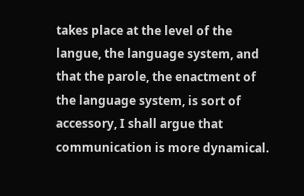takes place at the level of the langue, the language system, and that the parole, the enactment of the language system, is sort of accessory, I shall argue that communication is more dynamical.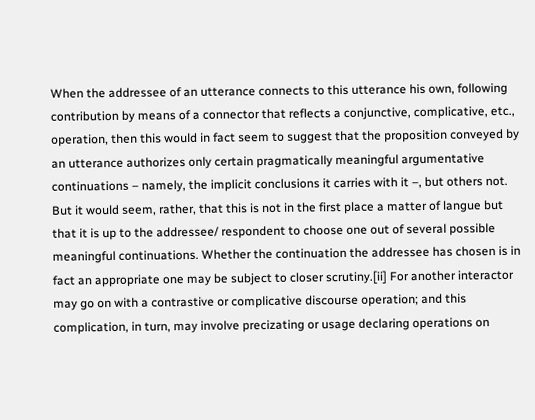When the addressee of an utterance connects to this utterance his own, following contribution by means of a connector that reflects a conjunctive, complicative, etc., operation, then this would in fact seem to suggest that the proposition conveyed by an utterance authorizes only certain pragmatically meaningful argumentative continuations – namely, the implicit conclusions it carries with it –, but others not. But it would seem, rather, that this is not in the first place a matter of langue but that it is up to the addressee/ respondent to choose one out of several possible meaningful continuations. Whether the continuation the addressee has chosen is in fact an appropriate one may be subject to closer scrutiny.[ii] For another interactor may go on with a contrastive or complicative discourse operation; and this complication, in turn, may involve precizating or usage declaring operations on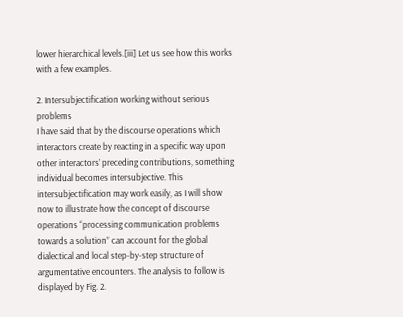lower hierarchical levels.[iii] Let us see how this works with a few examples.

2. Intersubjectification working without serious problems
I have said that by the discourse operations which interactors create by reacting in a specific way upon other interactors’ preceding contributions, something individual becomes intersubjective. This intersubjectification may work easily, as I will show now to illustrate how the concept of discourse operations “processing communication problems towards a solution” can account for the global dialectical and local step-by-step structure of argumentative encounters. The analysis to follow is displayed by Fig. 2.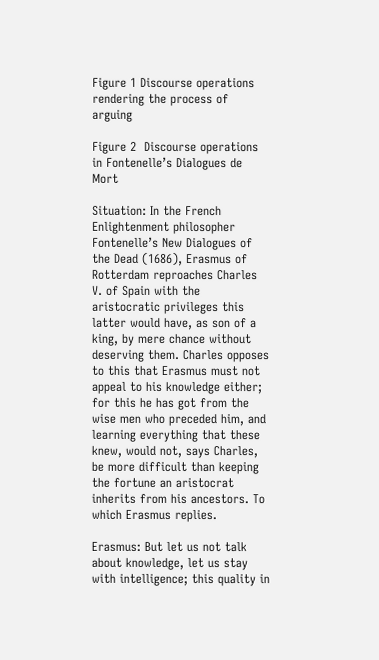Figure 1 Discourse operations rendering the process of arguing

Figure 2  Discourse operations in Fontenelle’s Dialogues de Mort

Situation: In the French Enlightenment philosopher Fontenelle’s New Dialogues of the Dead (1686), Erasmus of Rotterdam reproaches Charles V. of Spain with the aristocratic privileges this latter would have, as son of a king, by mere chance without deserving them. Charles opposes to this that Erasmus must not appeal to his knowledge either; for this he has got from the wise men who preceded him, and learning everything that these knew, would not, says Charles, be more difficult than keeping the fortune an aristocrat inherits from his ancestors. To which Erasmus replies.

Erasmus: But let us not talk about knowledge, let us stay with intelligence; this quality in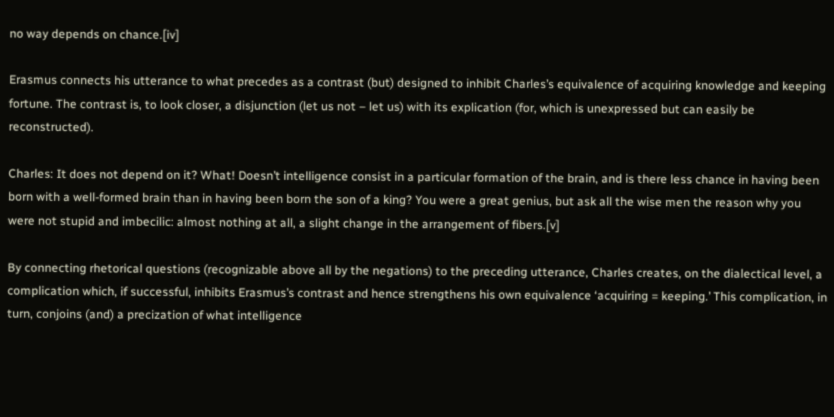no way depends on chance.[iv]

Erasmus connects his utterance to what precedes as a contrast (but) designed to inhibit Charles’s equivalence of acquiring knowledge and keeping fortune. The contrast is, to look closer, a disjunction (let us not – let us) with its explication (for, which is unexpressed but can easily be reconstructed).

Charles: It does not depend on it? What! Doesn’t intelligence consist in a particular formation of the brain, and is there less chance in having been born with a well-formed brain than in having been born the son of a king? You were a great genius, but ask all the wise men the reason why you were not stupid and imbecilic: almost nothing at all, a slight change in the arrangement of fibers.[v]

By connecting rhetorical questions (recognizable above all by the negations) to the preceding utterance, Charles creates, on the dialectical level, a complication which, if successful, inhibits Erasmus’s contrast and hence strengthens his own equivalence ‘acquiring = keeping.’ This complication, in turn, conjoins (and) a precization of what intelligence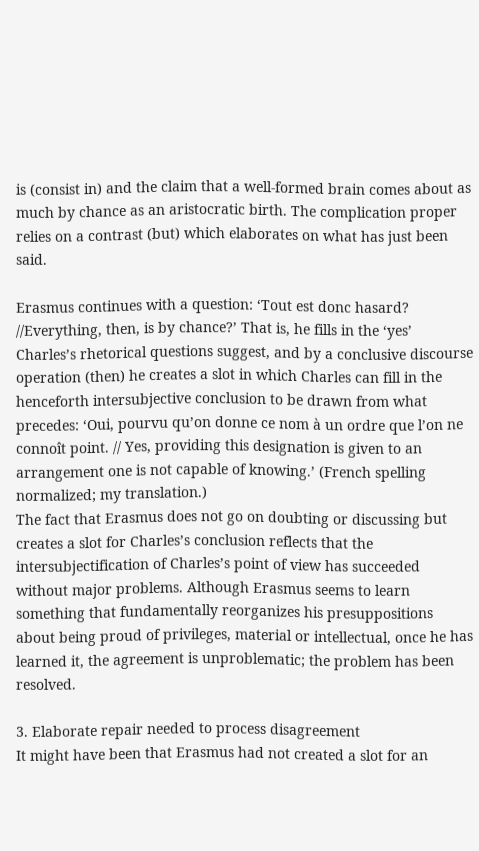is (consist in) and the claim that a well-formed brain comes about as much by chance as an aristocratic birth. The complication proper relies on a contrast (but) which elaborates on what has just been said.

Erasmus continues with a question: ‘Tout est donc hasard? //Everything, then, is by chance?’ That is, he fills in the ‘yes’ Charles’s rhetorical questions suggest, and by a conclusive discourse operation (then) he creates a slot in which Charles can fill in the henceforth intersubjective conclusion to be drawn from what precedes: ‘Oui, pourvu qu’on donne ce nom à un ordre que l’on ne connoît point. // Yes, providing this designation is given to an arrangement one is not capable of knowing.’ (French spelling normalized; my translation.)
The fact that Erasmus does not go on doubting or discussing but creates a slot for Charles’s conclusion reflects that the intersubjectification of Charles’s point of view has succeeded without major problems. Although Erasmus seems to learn something that fundamentally reorganizes his presuppositions about being proud of privileges, material or intellectual, once he has learned it, the agreement is unproblematic; the problem has been resolved.

3. Elaborate repair needed to process disagreement
It might have been that Erasmus had not created a slot for an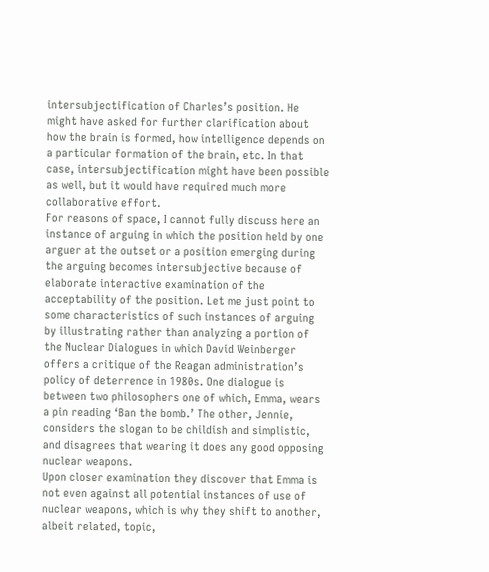intersubjectification of Charles’s position. He might have asked for further clarification about how the brain is formed, how intelligence depends on a particular formation of the brain, etc. In that case, intersubjectification might have been possible as well, but it would have required much more collaborative effort.
For reasons of space, I cannot fully discuss here an instance of arguing in which the position held by one arguer at the outset or a position emerging during the arguing becomes intersubjective because of elaborate interactive examination of the acceptability of the position. Let me just point to some characteristics of such instances of arguing by illustrating rather than analyzing a portion of the Nuclear Dialogues in which David Weinberger offers a critique of the Reagan administration’s policy of deterrence in 1980s. One dialogue is between two philosophers one of which, Emma, wears a pin reading ‘Ban the bomb.’ The other, Jennie, considers the slogan to be childish and simplistic, and disagrees that wearing it does any good opposing nuclear weapons.
Upon closer examination they discover that Emma is not even against all potential instances of use of nuclear weapons, which is why they shift to another, albeit related, topic,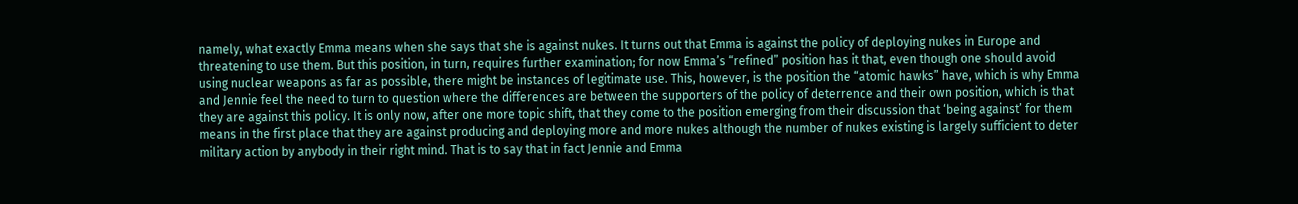namely, what exactly Emma means when she says that she is against nukes. It turns out that Emma is against the policy of deploying nukes in Europe and threatening to use them. But this position, in turn, requires further examination; for now Emma’s “refined” position has it that, even though one should avoid using nuclear weapons as far as possible, there might be instances of legitimate use. This, however, is the position the “atomic hawks” have, which is why Emma and Jennie feel the need to turn to question where the differences are between the supporters of the policy of deterrence and their own position, which is that they are against this policy. It is only now, after one more topic shift, that they come to the position emerging from their discussion that ‘being against’ for them means in the first place that they are against producing and deploying more and more nukes although the number of nukes existing is largely sufficient to deter military action by anybody in their right mind. That is to say that in fact Jennie and Emma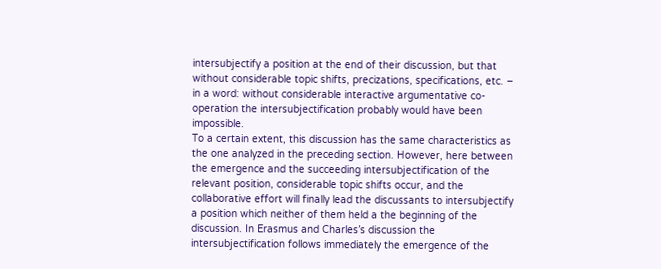intersubjectify a position at the end of their discussion, but that without considerable topic shifts, precizations, specifications, etc. – in a word: without considerable interactive argumentative co-operation the intersubjectification probably would have been impossible.
To a certain extent, this discussion has the same characteristics as the one analyzed in the preceding section. However, here between the emergence and the succeeding intersubjectification of the relevant position, considerable topic shifts occur, and the collaborative effort will finally lead the discussants to intersubjectify a position which neither of them held a the beginning of the discussion. In Erasmus and Charles’s discussion the intersubjectification follows immediately the emergence of the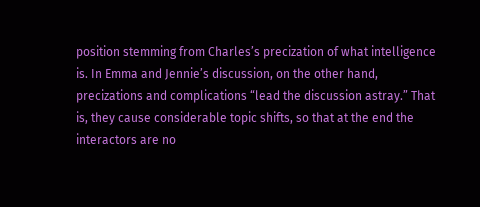position stemming from Charles’s precization of what intelligence is. In Emma and Jennie’s discussion, on the other hand, precizations and complications “lead the discussion astray.” That is, they cause considerable topic shifts, so that at the end the interactors are no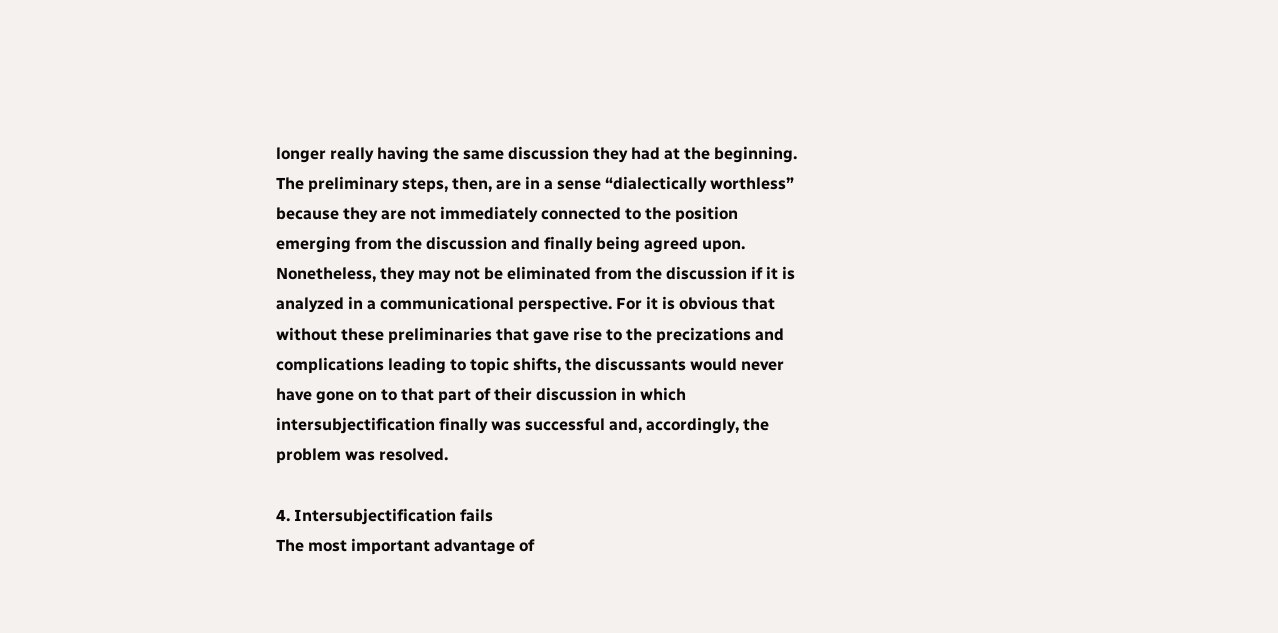longer really having the same discussion they had at the beginning. The preliminary steps, then, are in a sense “dialectically worthless” because they are not immediately connected to the position emerging from the discussion and finally being agreed upon. Nonetheless, they may not be eliminated from the discussion if it is analyzed in a communicational perspective. For it is obvious that without these preliminaries that gave rise to the precizations and complications leading to topic shifts, the discussants would never have gone on to that part of their discussion in which intersubjectification finally was successful and, accordingly, the problem was resolved.

4. Intersubjectification fails
The most important advantage of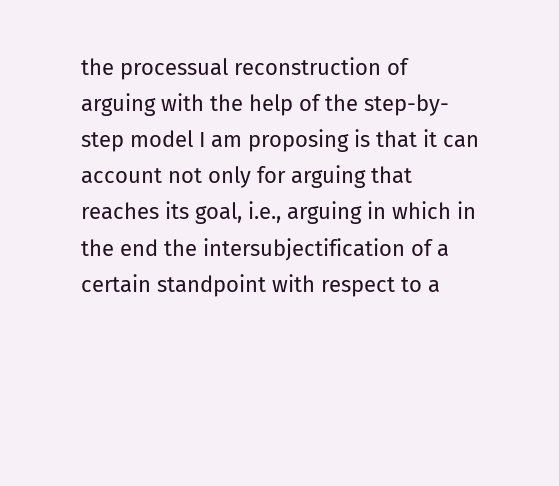the processual reconstruction of arguing with the help of the step-by-step model I am proposing is that it can account not only for arguing that reaches its goal, i.e., arguing in which in the end the intersubjectification of a certain standpoint with respect to a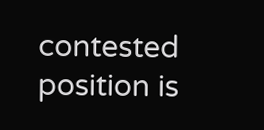contested position is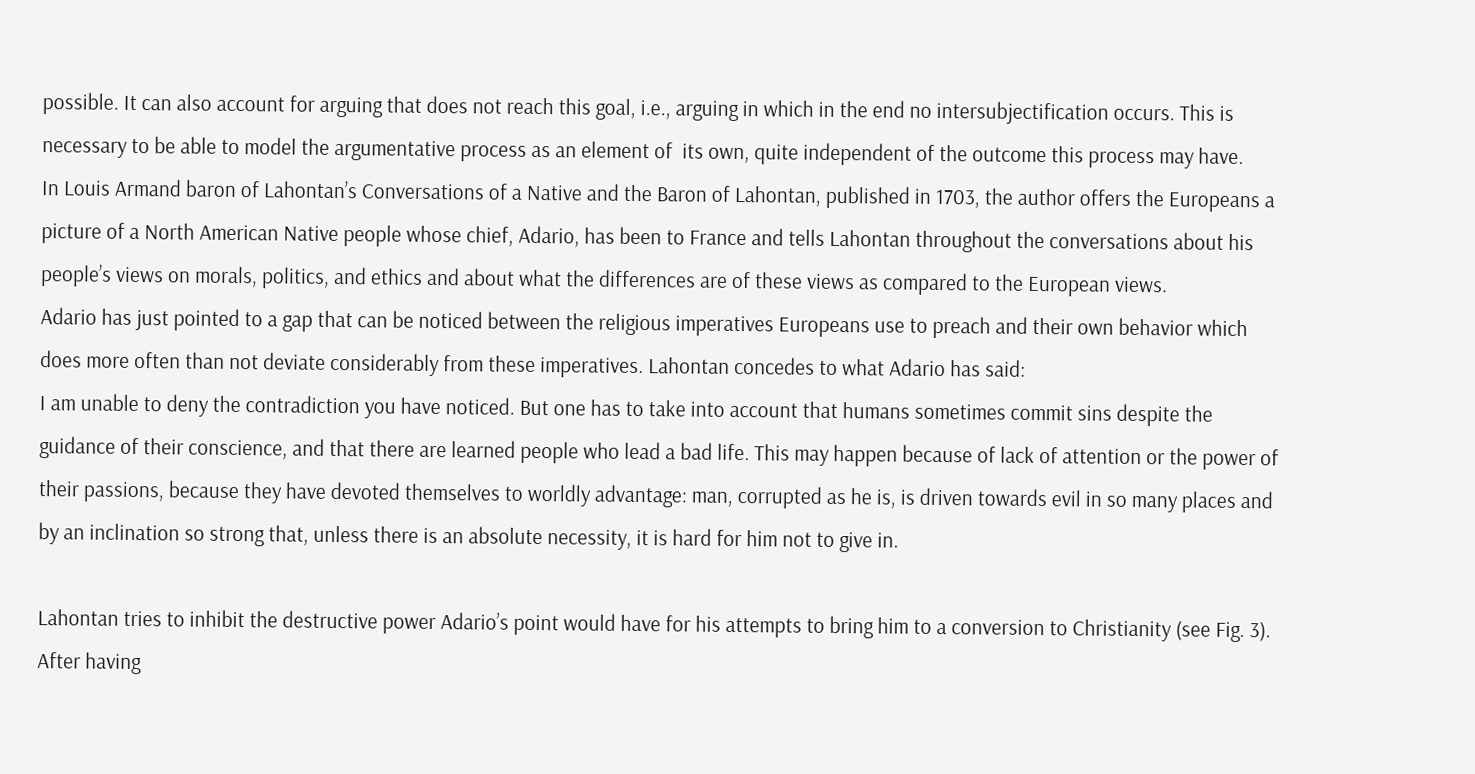possible. It can also account for arguing that does not reach this goal, i.e., arguing in which in the end no intersubjectification occurs. This is necessary to be able to model the argumentative process as an element of  its own, quite independent of the outcome this process may have.
In Louis Armand baron of Lahontan’s Conversations of a Native and the Baron of Lahontan, published in 1703, the author offers the Europeans a picture of a North American Native people whose chief, Adario, has been to France and tells Lahontan throughout the conversations about his people’s views on morals, politics, and ethics and about what the differences are of these views as compared to the European views.
Adario has just pointed to a gap that can be noticed between the religious imperatives Europeans use to preach and their own behavior which does more often than not deviate considerably from these imperatives. Lahontan concedes to what Adario has said:
I am unable to deny the contradiction you have noticed. But one has to take into account that humans sometimes commit sins despite the guidance of their conscience, and that there are learned people who lead a bad life. This may happen because of lack of attention or the power of their passions, because they have devoted themselves to worldly advantage: man, corrupted as he is, is driven towards evil in so many places and by an inclination so strong that, unless there is an absolute necessity, it is hard for him not to give in.

Lahontan tries to inhibit the destructive power Adario’s point would have for his attempts to bring him to a conversion to Christianity (see Fig. 3). After having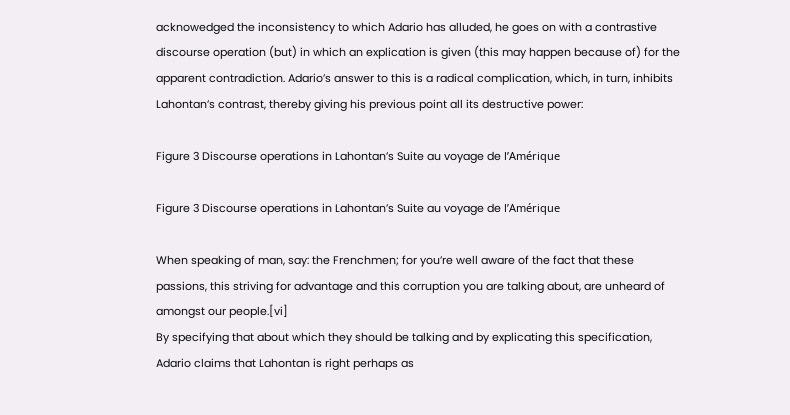acknowedged the inconsistency to which Adario has alluded, he goes on with a contrastive discourse operation (but) in which an explication is given (this may happen because of) for the apparent contradiction. Adario’s answer to this is a radical complication, which, in turn, inhibits Lahontan’s contrast, thereby giving his previous point all its destructive power:

Figure 3 Discourse operations in Lahontan’s Suite au voyage de l’Amérique

Figure 3 Discourse operations in Lahontan’s Suite au voyage de l’Amérique

When speaking of man, say: the Frenchmen; for you’re well aware of the fact that these passions, this striving for advantage and this corruption you are talking about, are unheard of amongst our people.[vi]
By specifying that about which they should be talking and by explicating this specification, Adario claims that Lahontan is right perhaps as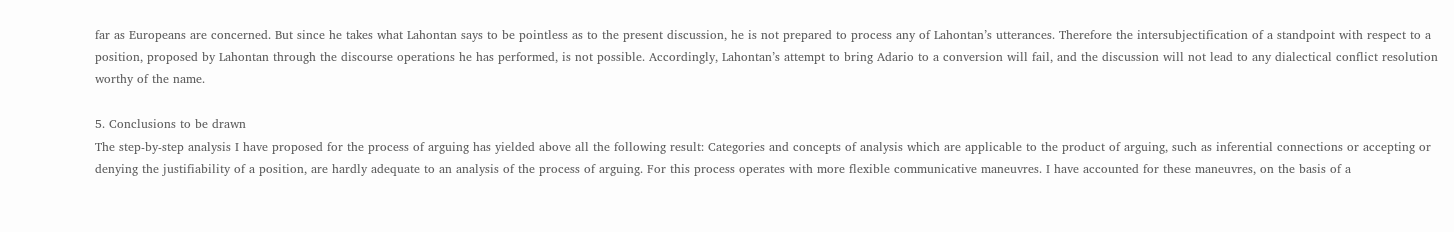far as Europeans are concerned. But since he takes what Lahontan says to be pointless as to the present discussion, he is not prepared to process any of Lahontan’s utterances. Therefore the intersubjectification of a standpoint with respect to a position, proposed by Lahontan through the discourse operations he has performed, is not possible. Accordingly, Lahontan’s attempt to bring Adario to a conversion will fail, and the discussion will not lead to any dialectical conflict resolution worthy of the name.

5. Conclusions to be drawn
The step-by-step analysis I have proposed for the process of arguing has yielded above all the following result: Categories and concepts of analysis which are applicable to the product of arguing, such as inferential connections or accepting or denying the justifiability of a position, are hardly adequate to an analysis of the process of arguing. For this process operates with more flexible communicative maneuvres. I have accounted for these maneuvres, on the basis of a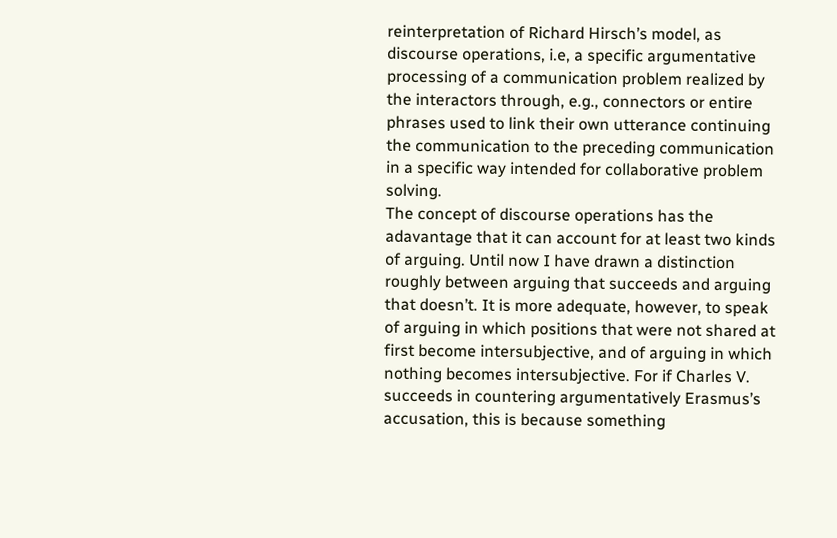reinterpretation of Richard Hirsch’s model, as discourse operations, i.e, a specific argumentative processing of a communication problem realized by the interactors through, e.g., connectors or entire phrases used to link their own utterance continuing the communication to the preceding communication in a specific way intended for collaborative problem solving.
The concept of discourse operations has the adavantage that it can account for at least two kinds of arguing. Until now I have drawn a distinction roughly between arguing that succeeds and arguing that doesn’t. It is more adequate, however, to speak of arguing in which positions that were not shared at first become intersubjective, and of arguing in which nothing becomes intersubjective. For if Charles V. succeeds in countering argumentatively Erasmus’s accusation, this is because something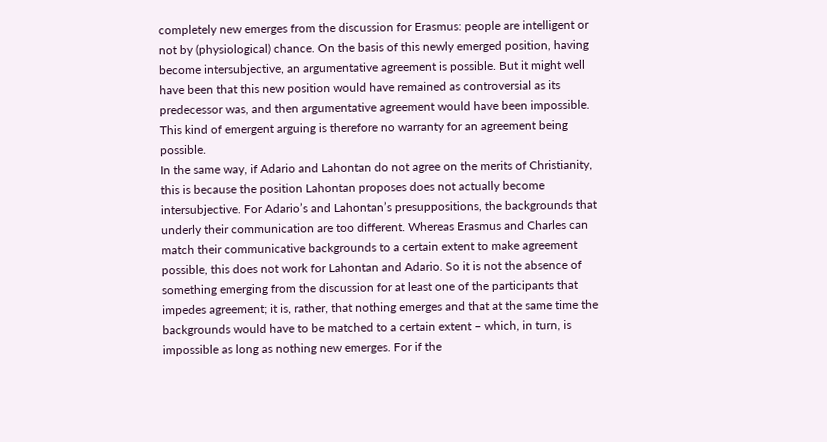completely new emerges from the discussion for Erasmus: people are intelligent or not by (physiological) chance. On the basis of this newly emerged position, having become intersubjective, an argumentative agreement is possible. But it might well have been that this new position would have remained as controversial as its predecessor was, and then argumentative agreement would have been impossible. This kind of emergent arguing is therefore no warranty for an agreement being possible.
In the same way, if Adario and Lahontan do not agree on the merits of Christianity, this is because the position Lahontan proposes does not actually become intersubjective. For Adario’s and Lahontan’s presuppositions, the backgrounds that underly their communication are too different. Whereas Erasmus and Charles can match their communicative backgrounds to a certain extent to make agreement possible, this does not work for Lahontan and Adario. So it is not the absence of something emerging from the discussion for at least one of the participants that impedes agreement; it is, rather, that nothing emerges and that at the same time the backgrounds would have to be matched to a certain extent – which, in turn, is impossible as long as nothing new emerges. For if the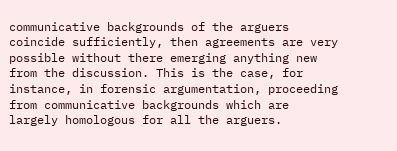communicative backgrounds of the arguers coincide sufficiently, then agreements are very possible without there emerging anything new from the discussion. This is the case, for instance, in forensic argumentation, proceeding from communicative backgrounds which are largely homologous for all the arguers.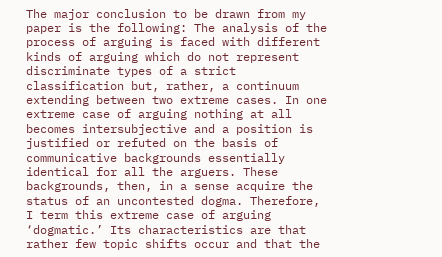The major conclusion to be drawn from my paper is the following: The analysis of the process of arguing is faced with different kinds of arguing which do not represent discriminate types of a strict classification but, rather, a continuum extending between two extreme cases. In one extreme case of arguing nothing at all becomes intersubjective and a position is justified or refuted on the basis of communicative backgrounds essentially identical for all the arguers. These backgrounds, then, in a sense acquire the status of an uncontested dogma. Therefore, I term this extreme case of arguing ‘dogmatic.’ Its characteristics are that rather few topic shifts occur and that the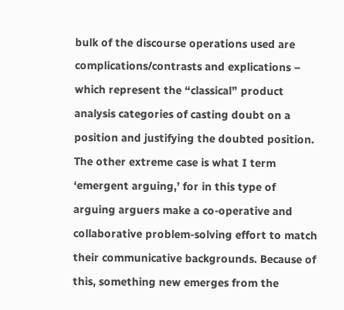bulk of the discourse operations used are complications/contrasts and explications – which represent the “classical” product analysis categories of casting doubt on a position and justifying the doubted position.
The other extreme case is what I term ‘emergent arguing,’ for in this type of arguing arguers make a co-operative and collaborative problem-solving effort to match their communicative backgrounds. Because of this, something new emerges from the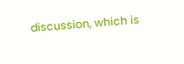discussion, which is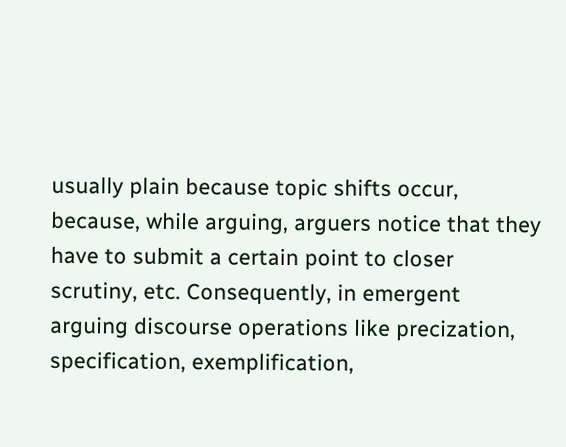usually plain because topic shifts occur, because, while arguing, arguers notice that they have to submit a certain point to closer scrutiny, etc. Consequently, in emergent arguing discourse operations like precization, specification, exemplification,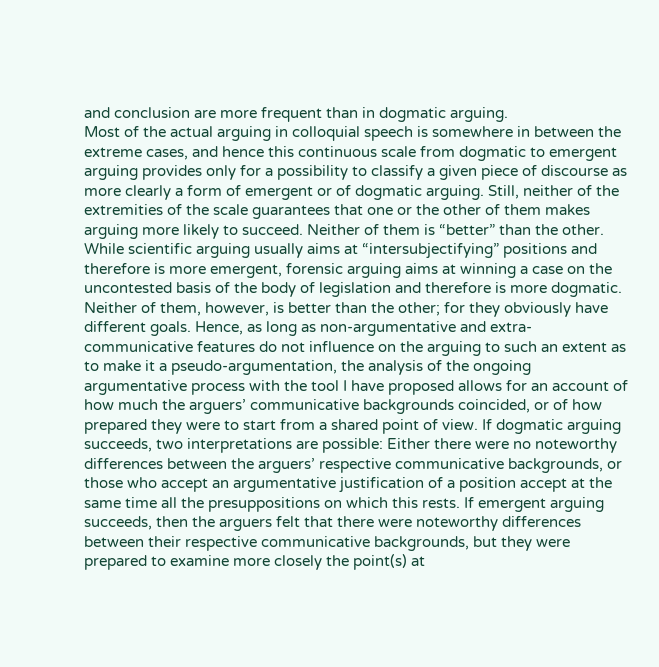and conclusion are more frequent than in dogmatic arguing.
Most of the actual arguing in colloquial speech is somewhere in between the extreme cases, and hence this continuous scale from dogmatic to emergent arguing provides only for a possibility to classify a given piece of discourse as more clearly a form of emergent or of dogmatic arguing. Still, neither of the extremities of the scale guarantees that one or the other of them makes arguing more likely to succeed. Neither of them is “better” than the other. While scientific arguing usually aims at “intersubjectifying” positions and therefore is more emergent, forensic arguing aims at winning a case on the uncontested basis of the body of legislation and therefore is more dogmatic. Neither of them, however, is better than the other; for they obviously have different goals. Hence, as long as non-argumentative and extra-communicative features do not influence on the arguing to such an extent as to make it a pseudo-argumentation, the analysis of the ongoing argumentative process with the tool I have proposed allows for an account of how much the arguers’ communicative backgrounds coincided, or of how prepared they were to start from a shared point of view. If dogmatic arguing succeeds, two interpretations are possible: Either there were no noteworthy differences between the arguers’ respective communicative backgrounds, or those who accept an argumentative justification of a position accept at the same time all the presuppositions on which this rests. If emergent arguing succeeds, then the arguers felt that there were noteworthy differences between their respective communicative backgrounds, but they were prepared to examine more closely the point(s) at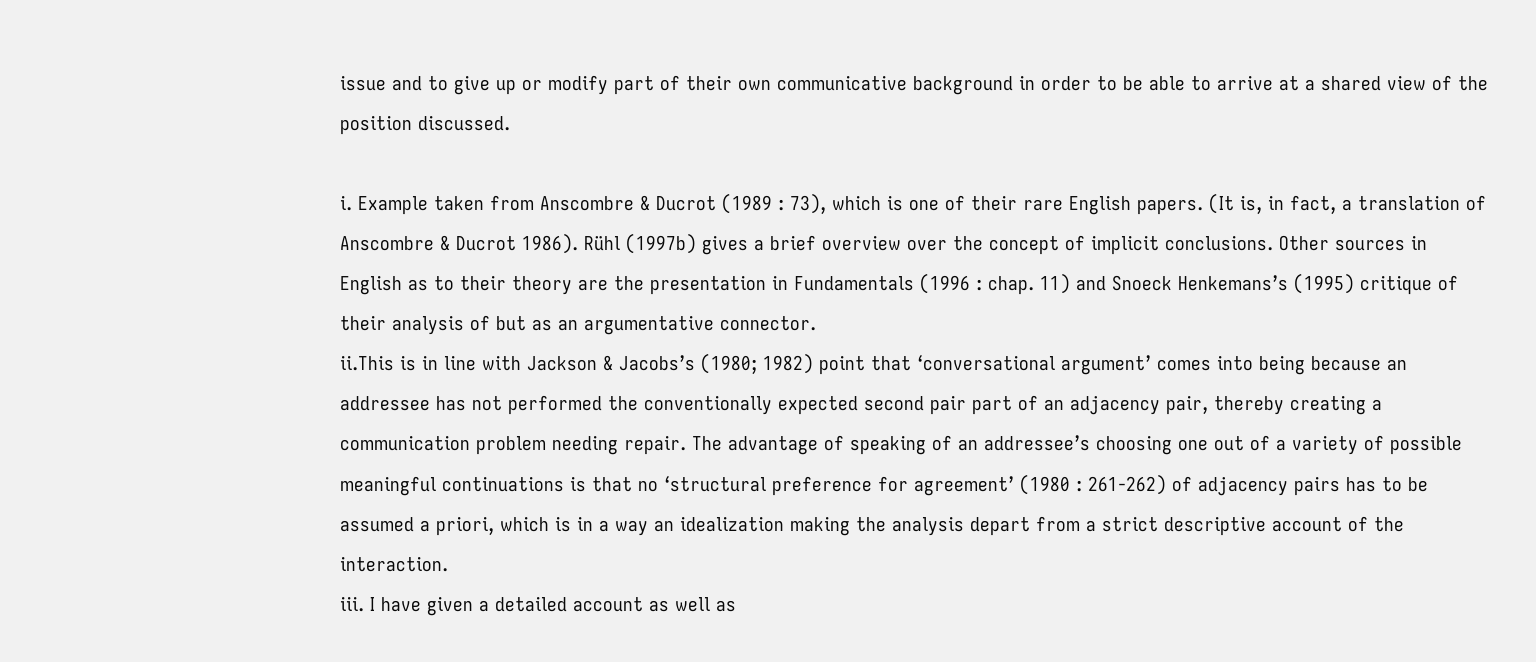issue and to give up or modify part of their own communicative background in order to be able to arrive at a shared view of the position discussed.

i. Example taken from Anscombre & Ducrot (1989 : 73), which is one of their rare English papers. (It is, in fact, a translation of Anscombre & Ducrot 1986). Rühl (1997b) gives a brief overview over the concept of implicit conclusions. Other sources in English as to their theory are the presentation in Fundamentals (1996 : chap. 11) and Snoeck Henkemans’s (1995) critique of their analysis of but as an argumentative connector.
ii.This is in line with Jackson & Jacobs’s (1980; 1982) point that ‘conversational argument’ comes into being because an addressee has not performed the conventionally expected second pair part of an adjacency pair, thereby creating a communication problem needing repair. The advantage of speaking of an addressee’s choosing one out of a variety of possible meaningful continuations is that no ‘structural preference for agreement’ (1980 : 261-262) of adjacency pairs has to be assumed a priori, which is in a way an idealization making the analysis depart from a strict descriptive account of the interaction.
iii. I have given a detailed account as well as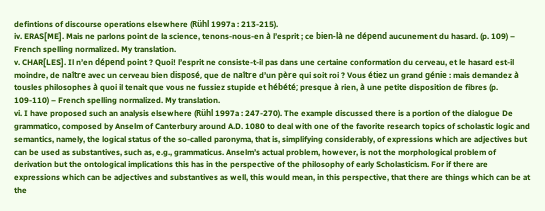defintions of discourse operations elsewhere (Rühl 1997a : 213-215).
iv. ERAS[ME]. Mais ne parlons point de la science, tenons-nous-en à l’esprit ; ce bien-là ne dépend aucunement du hasard. (p. 109) – French spelling normalized. My translation.
v. CHAR[LES]. Il n’en dépend point ? Quoi! l’esprit ne consiste-t-il pas dans une certaine conformation du cerveau, et le hasard est-il moindre, de naître avec un cerveau bien disposé, que de naître d’un père qui soit roi ? Vous étiez un grand génie : mais demandez à tousles philosophes à quoi il tenait que vous ne fussiez stupide et hébété; presque à rien, à une petite disposition de fibres (p. 109-110) – French spelling normalized. My translation.
vi. I have proposed such an analysis elsewhere (Rühl 1997a : 247-270). The example discussed there is a portion of the dialogue De grammatico, composed by Anselm of Canterbury around A.D. 1080 to deal with one of the favorite research topics of scholastic logic and semantics, namely, the logical status of the so-called paronyma, that is, simplifying considerably, of expressions which are adjectives but can be used as substantives, such as, e.g., grammaticus. Anselm’s actual problem, however, is not the morphological problem of derivation but the ontological implications this has in the perspective of the philosophy of early Scholasticism. For if there are expressions which can be adjectives and substantives as well, this would mean, in this perspective, that there are things which can be at the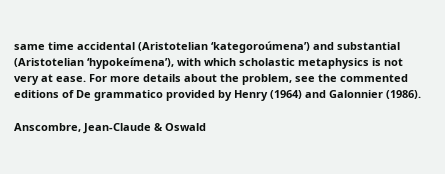same time accidental (Aristotelian ‘kategoroúmena’) and substantial (Aristotelian ‘hypokeímena’), with which scholastic metaphysics is not very at ease. For more details about the problem, see the commented editions of De grammatico provided by Henry (1964) and Galonnier (1986).

Anscombre, Jean-Claude & Oswald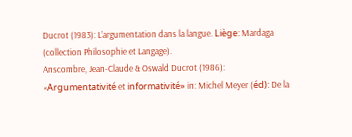Ducrot (1983): L’argumentation dans la langue. Liège: Mardaga (collection Philosophie et Langage).
Anscombre, Jean-Claude & Oswald Ducrot (1986): «Argumentativité et informativité» in: Michel Meyer (éd): De la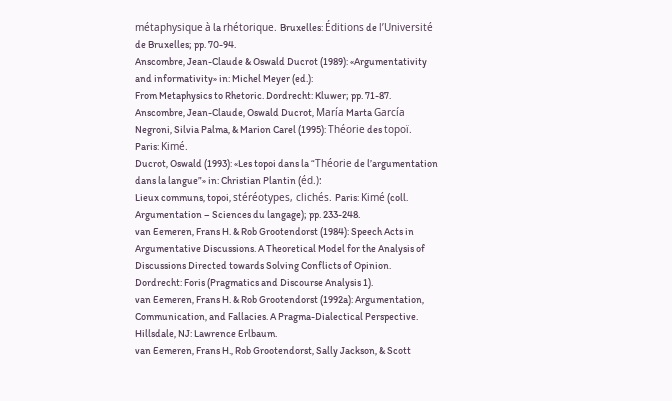métaphysique à la rhétorique. Bruxelles: Éditions de l’Université de Bruxelles; pp. 70-94.
Anscombre, Jean-Claude & Oswald Ducrot (1989): «Argumentativity and informativity» in: Michel Meyer (ed.):
From Metaphysics to Rhetoric. Dordrecht: Kluwer; pp. 71-87.
Anscombre, Jean-Claude, Oswald Ducrot, María Marta García Negroni, Silvia Palma, & Marion Carel (1995): Théorie des topoï. Paris: Kimé.
Ducrot, Oswald (1993): «Les topoi dans la “Théorie de l’argumentation dans la langue”» in: Christian Plantin (éd.):
Lieux communs, topoi, stéréotypes, clichés. Paris: Kimé (coll. Argumentation – Sciences du langage); pp. 233-248.
van Eemeren, Frans H. & Rob Grootendorst (1984): Speech Acts in Argumentative Discussions. A Theoretical Model for the Analysis of Discussions Directed towards Solving Conflicts of Opinion. Dordrecht: Foris (Pragmatics and Discourse Analysis 1).
van Eemeren, Frans H. & Rob Grootendorst (1992a): Argumentation, Communication, and Fallacies. A Pragma-Dialectical Perspective. Hillsdale, NJ: Lawrence Erlbaum.
van Eemeren, Frans H., Rob Grootendorst, Sally Jackson, & Scott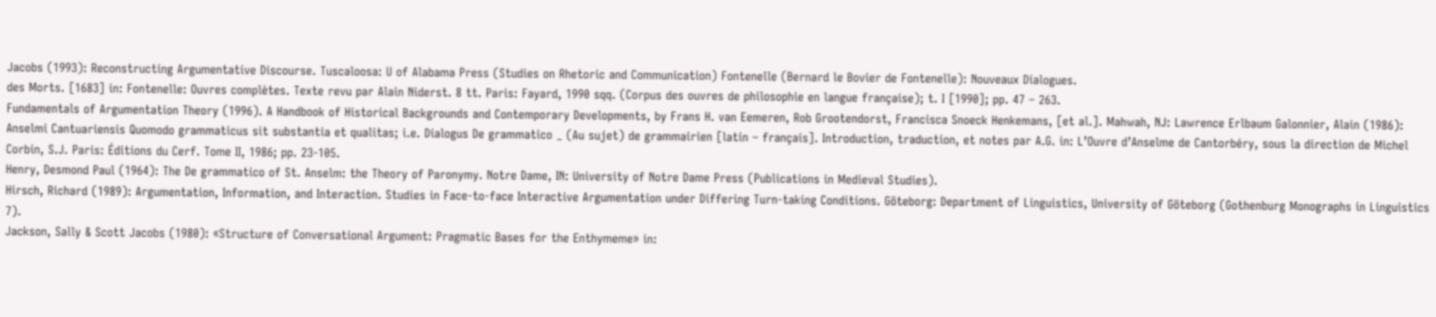Jacobs (1993): Reconstructing Argumentative Discourse. Tuscaloosa: U of Alabama Press (Studies on Rhetoric and Communication) Fontenelle (Bernard le Bovier de Fontenelle): Nouveaux Dialogues.
des Morts. [1683] in: Fontenelle: Ouvres complètes. Texte revu par Alain Niderst. 8 tt. Paris: Fayard, 1990 sqq. (Corpus des ouvres de philosophie en langue française); t. I [1990]; pp. 47 – 263.
Fundamentals of Argumentation Theory (1996). A Handbook of Historical Backgrounds and Contemporary Developments, by Frans H. van Eemeren, Rob Grootendorst, Francisca Snoeck Henkemans, [et al.]. Mahwah, NJ: Lawrence Erlbaum Galonnier, Alain (1986): Anselmi Cantuariensis Quomodo grammaticus sit substantia et qualitas; i.e. Dialogus De grammatico _ (Au sujet) de grammairien [latin – français]. Introduction, traduction, et notes par A.G. in: L’Ouvre d’Anselme de Cantorbéry, sous la direction de Michel Corbin, S.J. Paris: Éditions du Cerf. Tome II, 1986; pp. 23-105.
Henry, Desmond Paul (1964): The De grammatico of St. Anselm: the Theory of Paronymy. Notre Dame, IN: University of Notre Dame Press (Publications in Medieval Studies).
Hirsch, Richard (1989): Argumentation, Information, and Interaction. Studies in Face-to-face Interactive Argumentation under Differing Turn-taking Conditions. Göteborg: Department of Linguistics, University of Göteborg (Gothenburg Monographs in Linguistics 7).
Jackson, Sally & Scott Jacobs (1980): «Structure of Conversational Argument: Pragmatic Bases for the Enthymeme» in: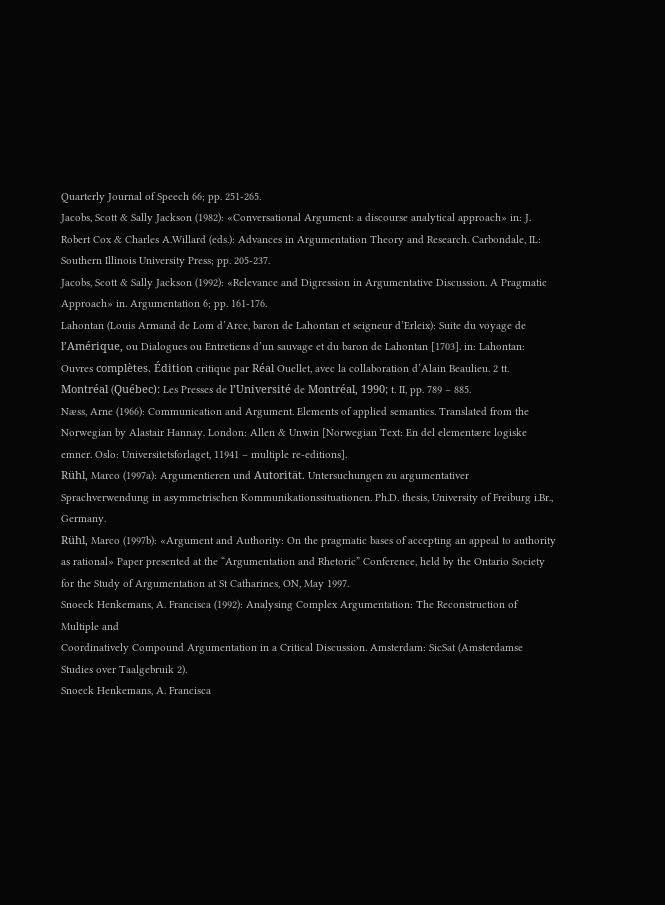Quarterly Journal of Speech 66; pp. 251-265.
Jacobs, Scott & Sally Jackson (1982): «Conversational Argument: a discourse analytical approach» in: J. Robert Cox & Charles A.Willard (eds.): Advances in Argumentation Theory and Research. Carbondale, IL: Southern Illinois University Press; pp. 205-237.
Jacobs, Scott & Sally Jackson (1992): «Relevance and Digression in Argumentative Discussion. A Pragmatic Approach» in. Argumentation 6; pp. 161-176.
Lahontan (Louis Armand de Lom d’Arce, baron de Lahontan et seigneur d’Erleix): Suite du voyage de l’Amérique, ou Dialogues ou Entretiens d’un sauvage et du baron de Lahontan [1703]. in: Lahontan: Ouvres complètes. Édition critique par Réal Ouellet, avec la collaboration d’Alain Beaulieu. 2 tt. Montréal (Québec): Les Presses de l’Université de Montréal, 1990; t. II, pp. 789 – 885.
Næss, Arne (1966): Communication and Argument. Elements of applied semantics. Translated from the Norwegian by Alastair Hannay. London: Allen & Unwin [Norwegian Text: En del elementære logiske emner. Oslo: Universitetsforlaget, 11941 – multiple re-editions].
Rühl, Marco (1997a): Argumentieren und Autorität. Untersuchungen zu argumentativer Sprachverwendung in asymmetrischen Kommunikationssituationen. Ph.D. thesis, University of Freiburg i.Br., Germany.
Rühl, Marco (1997b): «Argument and Authority: On the pragmatic bases of accepting an appeal to authority as rational» Paper presented at the “Argumentation and Rhetoric” Conference, held by the Ontario Society for the Study of Argumentation at St Catharines, ON, May 1997.
Snoeck Henkemans, A. Francisca (1992): Analysing Complex Argumentation: The Reconstruction of Multiple and
Coordinatively Compound Argumentation in a Critical Discussion. Amsterdam: SicSat (Amsterdamse Studies over Taalgebruik 2).
Snoeck Henkemans, A. Francisca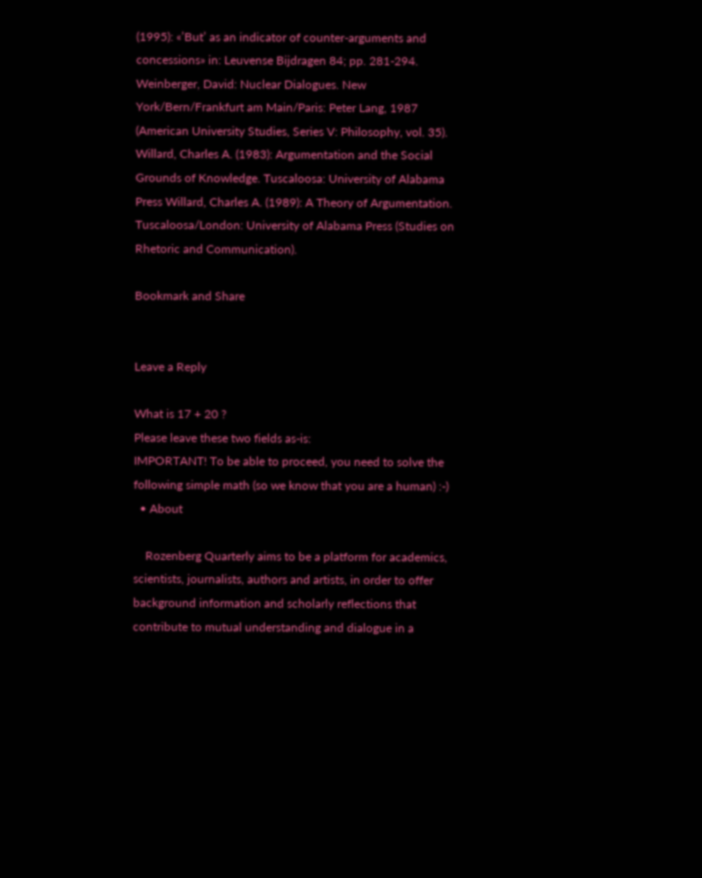(1995): «’But’ as an indicator of counter-arguments and concessions» in: Leuvense Bijdragen 84; pp. 281-294.
Weinberger, David: Nuclear Dialogues. New York/Bern/Frankfurt am Main/Paris: Peter Lang, 1987 (American University Studies, Series V: Philosophy, vol. 35).
Willard, Charles A. (1983): Argumentation and the Social Grounds of Knowledge. Tuscaloosa: University of Alabama Press Willard, Charles A. (1989): A Theory of Argumentation. Tuscaloosa/London: University of Alabama Press (Studies on Rhetoric and Communication).

Bookmark and Share


Leave a Reply

What is 17 + 20 ?
Please leave these two fields as-is:
IMPORTANT! To be able to proceed, you need to solve the following simple math (so we know that you are a human) :-)
  • About

    Rozenberg Quarterly aims to be a platform for academics, scientists, journalists, authors and artists, in order to offer background information and scholarly reflections that contribute to mutual understanding and dialogue in a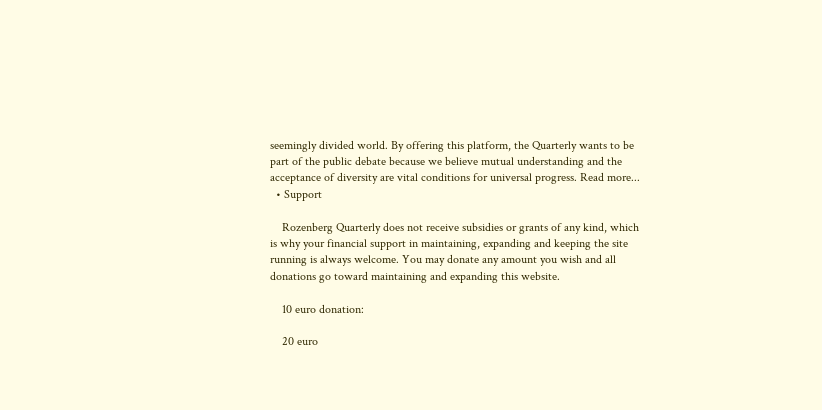seemingly divided world. By offering this platform, the Quarterly wants to be part of the public debate because we believe mutual understanding and the acceptance of diversity are vital conditions for universal progress. Read more...
  • Support

    Rozenberg Quarterly does not receive subsidies or grants of any kind, which is why your financial support in maintaining, expanding and keeping the site running is always welcome. You may donate any amount you wish and all donations go toward maintaining and expanding this website.

    10 euro donation:

    20 euro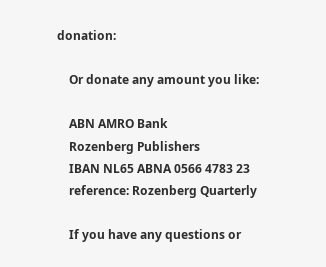donation:

    Or donate any amount you like:

    ABN AMRO Bank
    Rozenberg Publishers
    IBAN NL65 ABNA 0566 4783 23
    reference: Rozenberg Quarterly

    If you have any questions or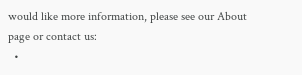would like more information, please see our About page or contact us:
  •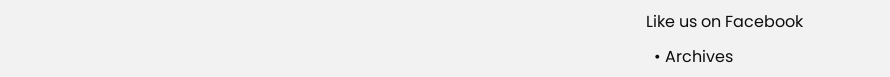Like us on Facebook

  • Archives